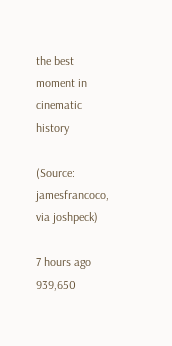the best moment in cinematic history

(Source: jamesfrancoco, via joshpeck)

7 hours ago
939,650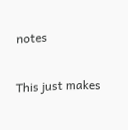notes

This just makes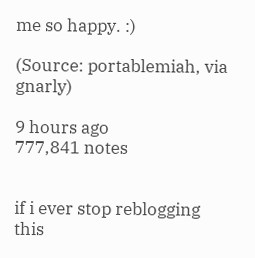me so happy. :)

(Source: portablemiah, via gnarly)

9 hours ago
777,841 notes


if i ever stop reblogging this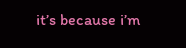it’s because i’m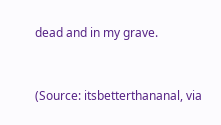dead and in my grave.


(Source: itsbetterthananal, via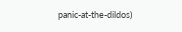panic-at-the-dildos)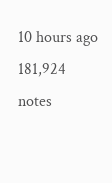10 hours ago
181,924 notes